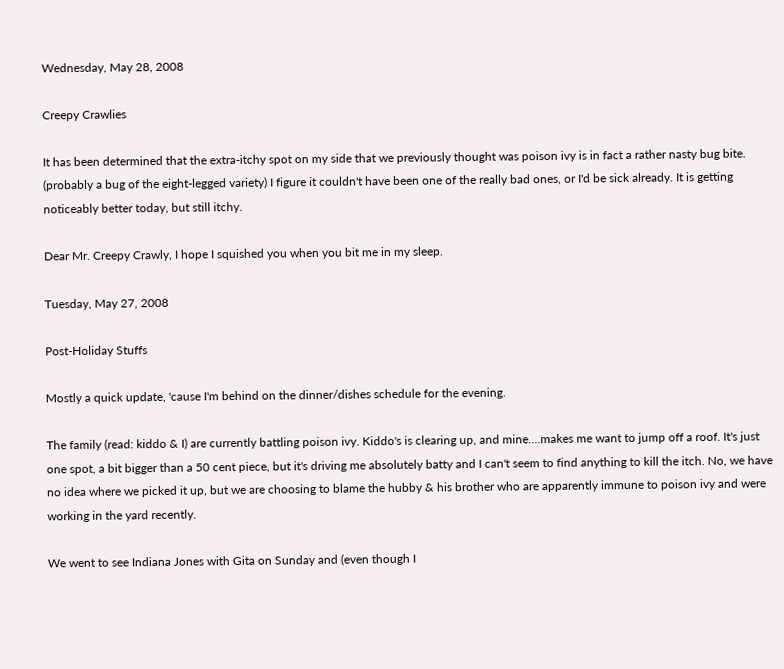Wednesday, May 28, 2008

Creepy Crawlies

It has been determined that the extra-itchy spot on my side that we previously thought was poison ivy is in fact a rather nasty bug bite. (probably a bug of the eight-legged variety) I figure it couldn't have been one of the really bad ones, or I'd be sick already. It is getting noticeably better today, but still itchy.

Dear Mr. Creepy Crawly, I hope I squished you when you bit me in my sleep.

Tuesday, May 27, 2008

Post-Holiday Stuffs

Mostly a quick update, 'cause I'm behind on the dinner/dishes schedule for the evening.

The family (read: kiddo & I) are currently battling poison ivy. Kiddo's is clearing up, and mine....makes me want to jump off a roof. It's just one spot, a bit bigger than a 50 cent piece, but it's driving me absolutely batty and I can't seem to find anything to kill the itch. No, we have no idea where we picked it up, but we are choosing to blame the hubby & his brother who are apparently immune to poison ivy and were working in the yard recently.

We went to see Indiana Jones with Gita on Sunday and (even though I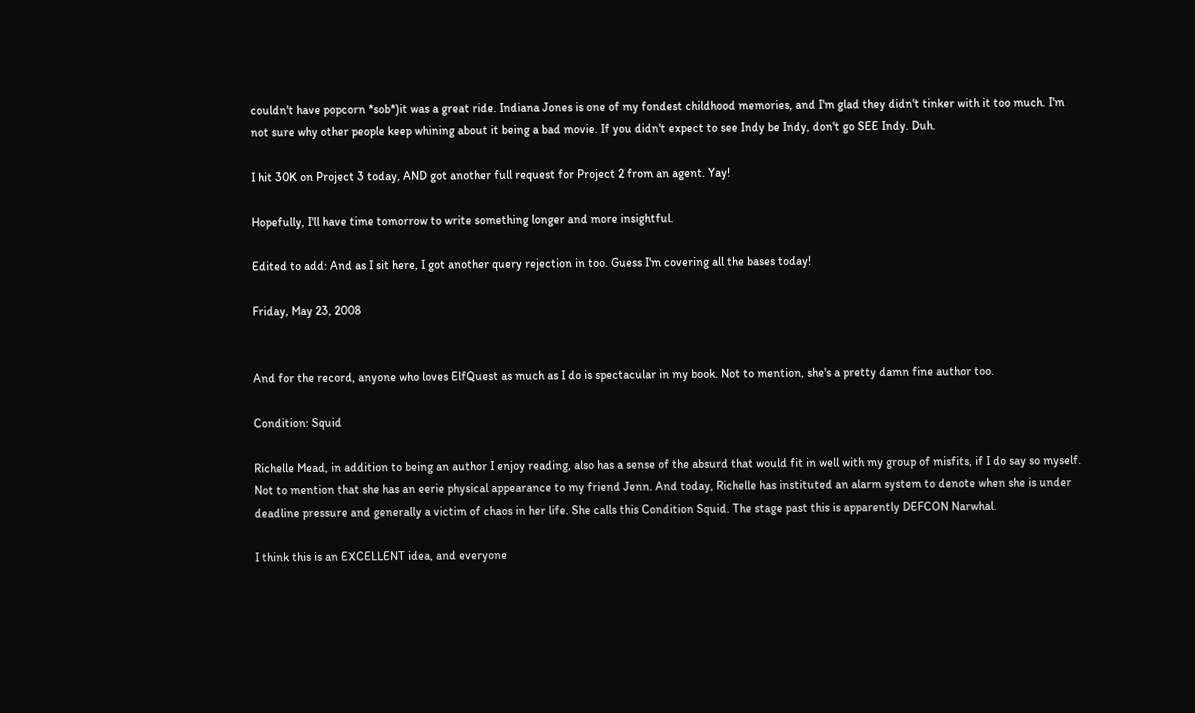couldn't have popcorn *sob*)it was a great ride. Indiana Jones is one of my fondest childhood memories, and I'm glad they didn't tinker with it too much. I'm not sure why other people keep whining about it being a bad movie. If you didn't expect to see Indy be Indy, don't go SEE Indy. Duh.

I hit 30K on Project 3 today, AND got another full request for Project 2 from an agent. Yay!

Hopefully, I'll have time tomorrow to write something longer and more insightful.

Edited to add: And as I sit here, I got another query rejection in too. Guess I'm covering all the bases today!

Friday, May 23, 2008


And for the record, anyone who loves ElfQuest as much as I do is spectacular in my book. Not to mention, she's a pretty damn fine author too.

Condition: Squid

Richelle Mead, in addition to being an author I enjoy reading, also has a sense of the absurd that would fit in well with my group of misfits, if I do say so myself. Not to mention that she has an eerie physical appearance to my friend Jenn. And today, Richelle has instituted an alarm system to denote when she is under deadline pressure and generally a victim of chaos in her life. She calls this Condition Squid. The stage past this is apparently DEFCON Narwhal.

I think this is an EXCELLENT idea, and everyone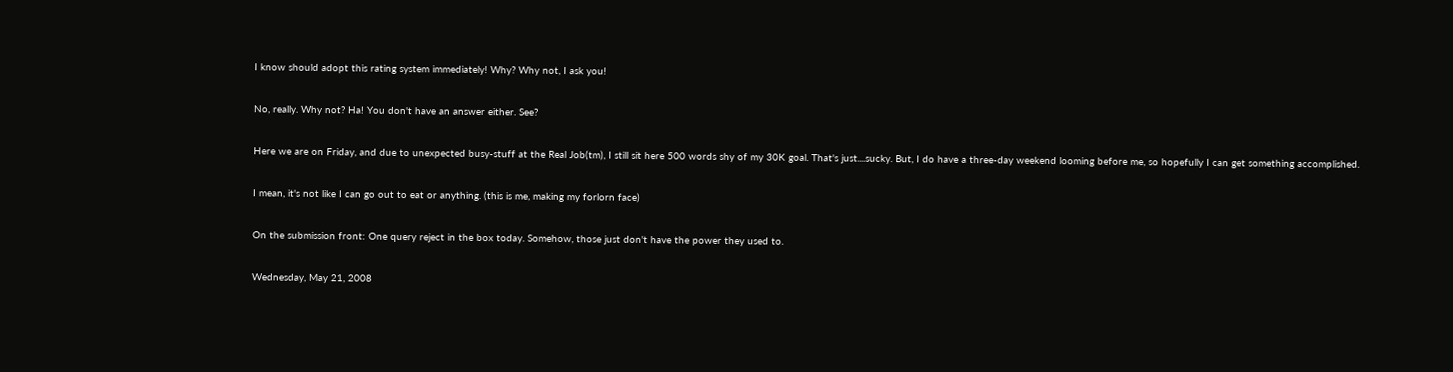I know should adopt this rating system immediately! Why? Why not, I ask you!

No, really. Why not? Ha! You don't have an answer either. See?

Here we are on Friday, and due to unexpected busy-stuff at the Real Job(tm), I still sit here 500 words shy of my 30K goal. That's just....sucky. But, I do have a three-day weekend looming before me, so hopefully I can get something accomplished.

I mean, it's not like I can go out to eat or anything. (this is me, making my forlorn face)

On the submission front: One query reject in the box today. Somehow, those just don't have the power they used to.

Wednesday, May 21, 2008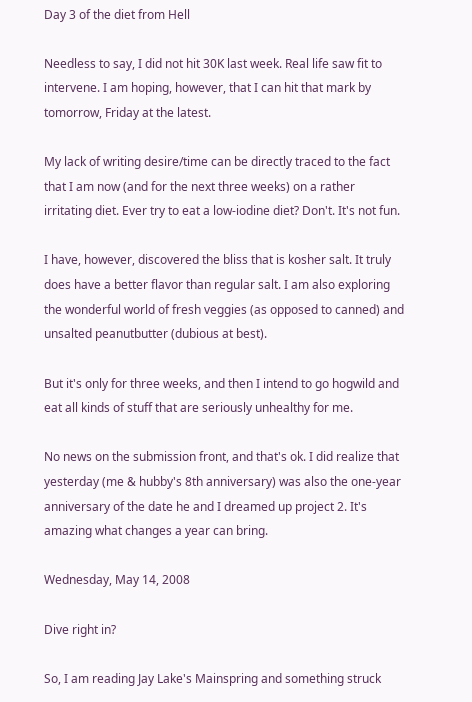Day 3 of the diet from Hell

Needless to say, I did not hit 30K last week. Real life saw fit to intervene. I am hoping, however, that I can hit that mark by tomorrow, Friday at the latest.

My lack of writing desire/time can be directly traced to the fact that I am now (and for the next three weeks) on a rather irritating diet. Ever try to eat a low-iodine diet? Don't. It's not fun.

I have, however, discovered the bliss that is kosher salt. It truly does have a better flavor than regular salt. I am also exploring the wonderful world of fresh veggies (as opposed to canned) and unsalted peanutbutter (dubious at best).

But it's only for three weeks, and then I intend to go hogwild and eat all kinds of stuff that are seriously unhealthy for me.

No news on the submission front, and that's ok. I did realize that yesterday (me & hubby's 8th anniversary) was also the one-year anniversary of the date he and I dreamed up project 2. It's amazing what changes a year can bring.

Wednesday, May 14, 2008

Dive right in?

So, I am reading Jay Lake's Mainspring and something struck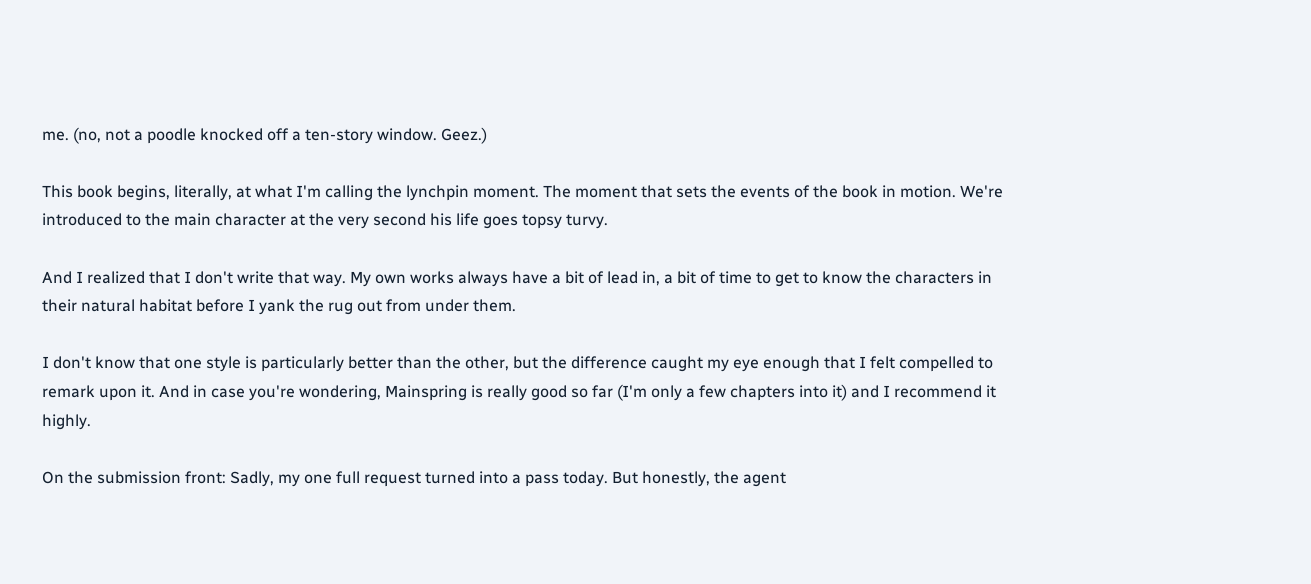me. (no, not a poodle knocked off a ten-story window. Geez.)

This book begins, literally, at what I'm calling the lynchpin moment. The moment that sets the events of the book in motion. We're introduced to the main character at the very second his life goes topsy turvy.

And I realized that I don't write that way. My own works always have a bit of lead in, a bit of time to get to know the characters in their natural habitat before I yank the rug out from under them.

I don't know that one style is particularly better than the other, but the difference caught my eye enough that I felt compelled to remark upon it. And in case you're wondering, Mainspring is really good so far (I'm only a few chapters into it) and I recommend it highly.

On the submission front: Sadly, my one full request turned into a pass today. But honestly, the agent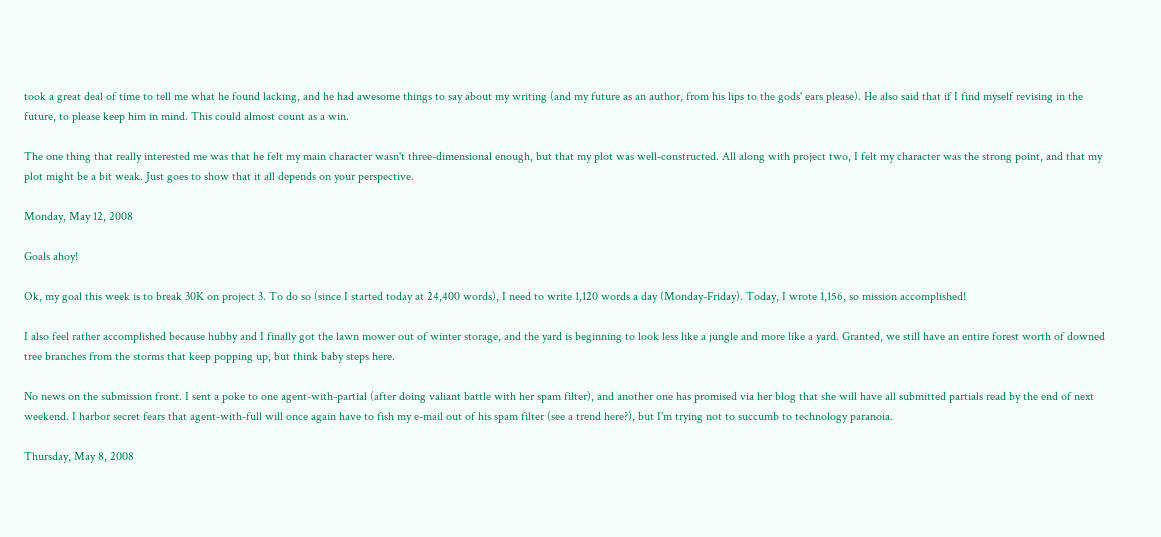took a great deal of time to tell me what he found lacking, and he had awesome things to say about my writing (and my future as an author, from his lips to the gods' ears please). He also said that if I find myself revising in the future, to please keep him in mind. This could almost count as a win.

The one thing that really interested me was that he felt my main character wasn't three-dimensional enough, but that my plot was well-constructed. All along with project two, I felt my character was the strong point, and that my plot might be a bit weak. Just goes to show that it all depends on your perspective.

Monday, May 12, 2008

Goals ahoy!

Ok, my goal this week is to break 30K on project 3. To do so (since I started today at 24,400 words), I need to write 1,120 words a day (Monday-Friday). Today, I wrote 1,156, so mission accomplished!

I also feel rather accomplished because hubby and I finally got the lawn mower out of winter storage, and the yard is beginning to look less like a jungle and more like a yard. Granted, we still have an entire forest worth of downed tree branches from the storms that keep popping up, but think baby steps here.

No news on the submission front. I sent a poke to one agent-with-partial (after doing valiant battle with her spam filter), and another one has promised via her blog that she will have all submitted partials read by the end of next weekend. I harbor secret fears that agent-with-full will once again have to fish my e-mail out of his spam filter (see a trend here?), but I'm trying not to succumb to technology paranoia.

Thursday, May 8, 2008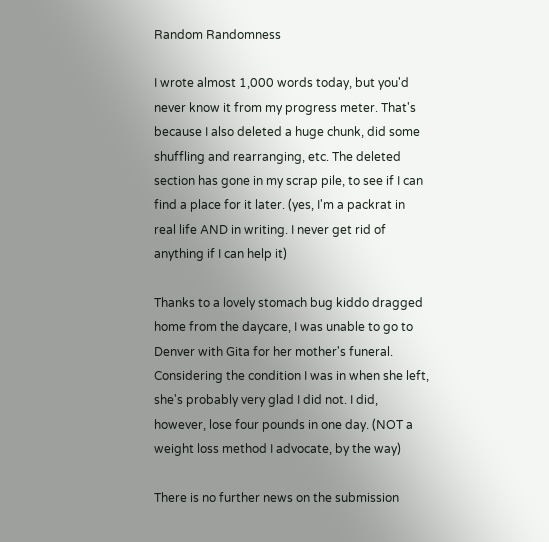Random Randomness

I wrote almost 1,000 words today, but you'd never know it from my progress meter. That's because I also deleted a huge chunk, did some shuffling and rearranging, etc. The deleted section has gone in my scrap pile, to see if I can find a place for it later. (yes, I'm a packrat in real life AND in writing. I never get rid of anything if I can help it)

Thanks to a lovely stomach bug kiddo dragged home from the daycare, I was unable to go to Denver with Gita for her mother's funeral. Considering the condition I was in when she left, she's probably very glad I did not. I did, however, lose four pounds in one day. (NOT a weight loss method I advocate, by the way)

There is no further news on the submission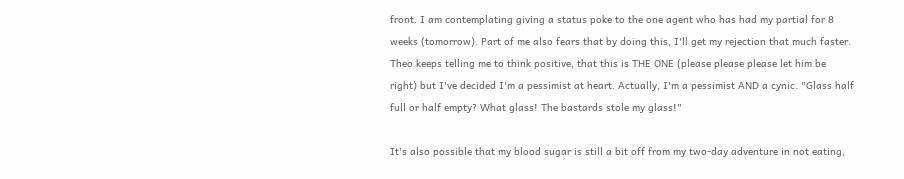front. I am contemplating giving a status poke to the one agent who has had my partial for 8 weeks (tomorrow). Part of me also fears that by doing this, I'll get my rejection that much faster. Theo keeps telling me to think positive, that this is THE ONE (please please please let him be right) but I've decided I'm a pessimist at heart. Actually, I'm a pessimist AND a cynic. "Glass half full or half empty? What glass! The bastards stole my glass!"

It's also possible that my blood sugar is still a bit off from my two-day adventure in not eating,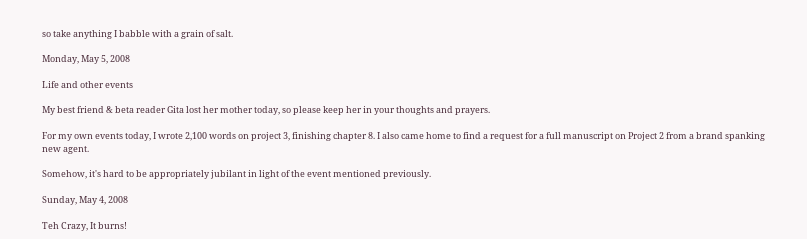so take anything I babble with a grain of salt.

Monday, May 5, 2008

Life and other events

My best friend & beta reader Gita lost her mother today, so please keep her in your thoughts and prayers.

For my own events today, I wrote 2,100 words on project 3, finishing chapter 8. I also came home to find a request for a full manuscript on Project 2 from a brand spanking new agent.

Somehow, it's hard to be appropriately jubilant in light of the event mentioned previously.

Sunday, May 4, 2008

Teh Crazy, It burns!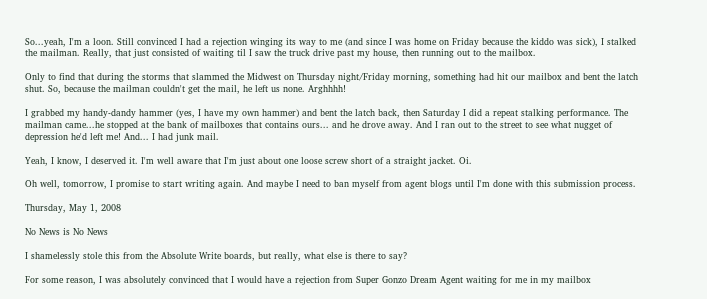So...yeah, I'm a loon. Still convinced I had a rejection winging its way to me (and since I was home on Friday because the kiddo was sick), I stalked the mailman. Really, that just consisted of waiting til I saw the truck drive past my house, then running out to the mailbox.

Only to find that during the storms that slammed the Midwest on Thursday night/Friday morning, something had hit our mailbox and bent the latch shut. So, because the mailman couldn't get the mail, he left us none. Arghhhh!

I grabbed my handy-dandy hammer (yes, I have my own hammer) and bent the latch back, then Saturday I did a repeat stalking performance. The mailman came...he stopped at the bank of mailboxes that contains ours... and he drove away. And I ran out to the street to see what nugget of depression he'd left me! And... I had junk mail.

Yeah, I know, I deserved it. I'm well aware that I'm just about one loose screw short of a straight jacket. Oi.

Oh well, tomorrow, I promise to start writing again. And maybe I need to ban myself from agent blogs until I'm done with this submission process.

Thursday, May 1, 2008

No News is No News

I shamelessly stole this from the Absolute Write boards, but really, what else is there to say?

For some reason, I was absolutely convinced that I would have a rejection from Super Gonzo Dream Agent waiting for me in my mailbox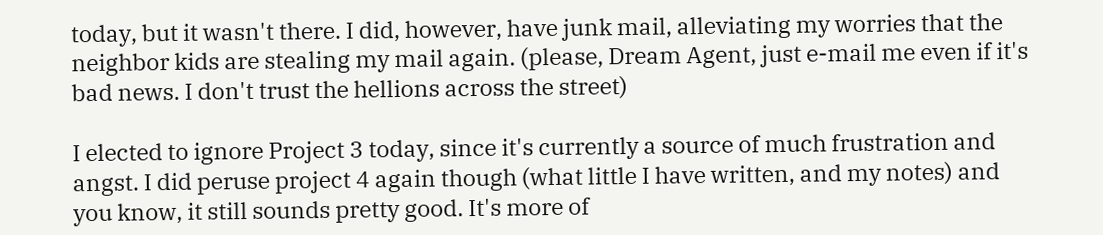today, but it wasn't there. I did, however, have junk mail, alleviating my worries that the neighbor kids are stealing my mail again. (please, Dream Agent, just e-mail me even if it's bad news. I don't trust the hellions across the street)

I elected to ignore Project 3 today, since it's currently a source of much frustration and angst. I did peruse project 4 again though (what little I have written, and my notes) and you know, it still sounds pretty good. It's more of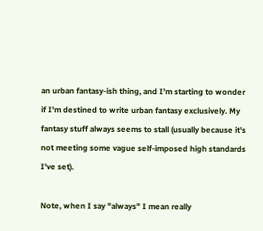an urban fantasy-ish thing, and I'm starting to wonder if I'm destined to write urban fantasy exclusively. My fantasy stuff always seems to stall (usually because it's not meeting some vague self-imposed high standards I've set).

Note, when I say "always" I mean really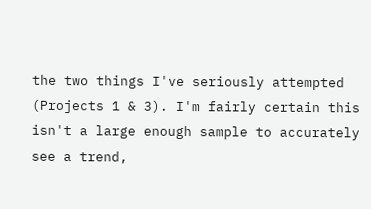the two things I've seriously attempted (Projects 1 & 3). I'm fairly certain this isn't a large enough sample to accurately see a trend,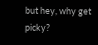but hey, why get picky?